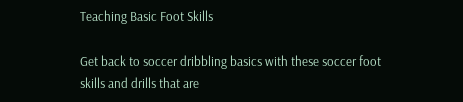Teaching Basic Foot Skills

Get back to soccer dribbling basics with these soccer foot skills and drills that are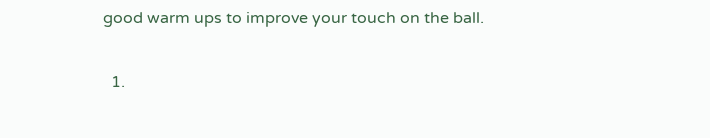good warm ups to improve your touch on the ball.

  1.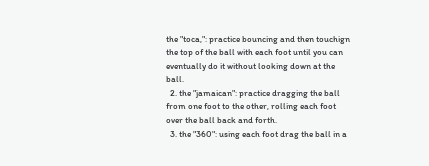the "toca,": practice bouncing and then touchign the top of the ball with each foot until you can eventually do it without looking down at the ball.
  2. the "jamaican": practice dragging the ball from one foot to the other, rolling each foot over the ball back and forth.
  3. the "360": using each foot drag the ball in a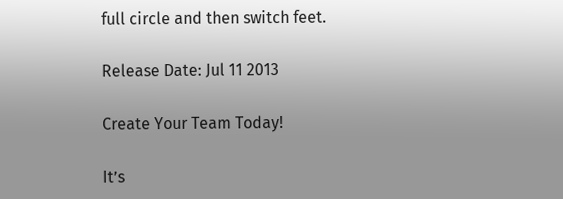full circle and then switch feet.

Release Date: Jul 11 2013

Create Your Team Today!

It’s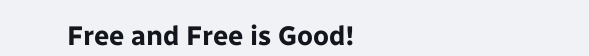Free and Free is Good!